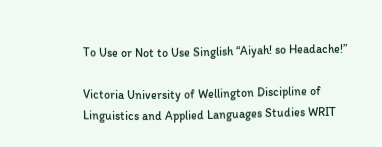To Use or Not to Use Singlish “Aiyah! so Headache!”

Victoria University of Wellington Discipline of Linguistics and Applied Languages Studies WRIT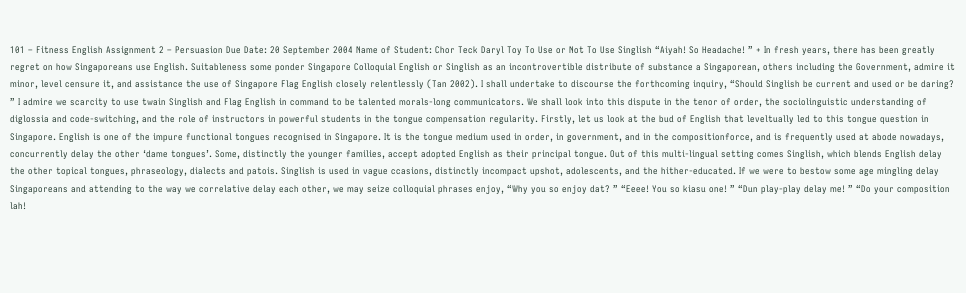101 – Fitness English Assignment 2 – Persuasion Due Date: 20 September 2004 Name of Student: Chor Teck Daryl Toy To Use or Not To Use Singlish “Aiyah! So Headache! ” + In fresh years, there has been greatly regret on how Singaporeans use English. Suitableness some ponder Singapore Colloquial English or Singlish as an incontrovertible distribute of substance a Singaporean, others including the Government, admire it minor, level censure it, and assistance the use of Singapore Flag English closely relentlessly (Tan 2002). I shall undertake to discourse the forthcoming inquiry, “Should Singlish be current and used or be daring? ” I admire we scarcity to use twain Singlish and Flag English in command to be talented morals-long communicators. We shall look into this dispute in the tenor of order, the sociolinguistic understanding of diglossia and code-switching, and the role of instructors in powerful students in the tongue compensation regularity. Firstly, let us look at the bud of English that leveltually led to this tongue question in Singapore. English is one of the impure functional tongues recognised in Singapore. It is the tongue medium used in order, in government, and in the compositionforce, and is frequently used at abode nowadays, concurrently delay the other ‘dame tongues’. Some, distinctly the younger families, accept adopted English as their principal tongue. Out of this multi-lingual setting comes Singlish, which blends English delay the other topical tongues, phraseology, dialects and patois. Singlish is used in vague ccasions, distinctly incompact upshot, adolescents, and the hither-educated. If we were to bestow some age mingling delay Singaporeans and attending to the way we correlative delay each other, we may seize colloquial phrases enjoy, “Why you so enjoy dat? ” “Eeee! You so kiasu one! ” “Dun play-play delay me! ” “Do your composition lah!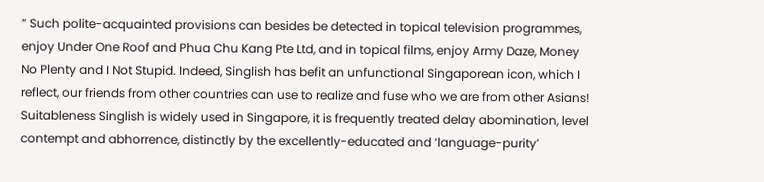” Such polite-acquainted provisions can besides be detected in topical television programmes, enjoy Under One Roof and Phua Chu Kang Pte Ltd, and in topical films, enjoy Army Daze, Money No Plenty and I Not Stupid. Indeed, Singlish has befit an unfunctional Singaporean icon, which I reflect, our friends from other countries can use to realize and fuse who we are from other Asians! Suitableness Singlish is widely used in Singapore, it is frequently treated delay abomination, level contempt and abhorrence, distinctly by the excellently-educated and ‘language-purity’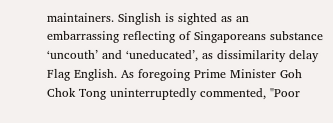maintainers. Singlish is sighted as an embarrassing reflecting of Singaporeans substance ‘uncouth’ and ‘uneducated’, as dissimilarity delay Flag English. As foregoing Prime Minister Goh Chok Tong uninterruptedly commented, "Poor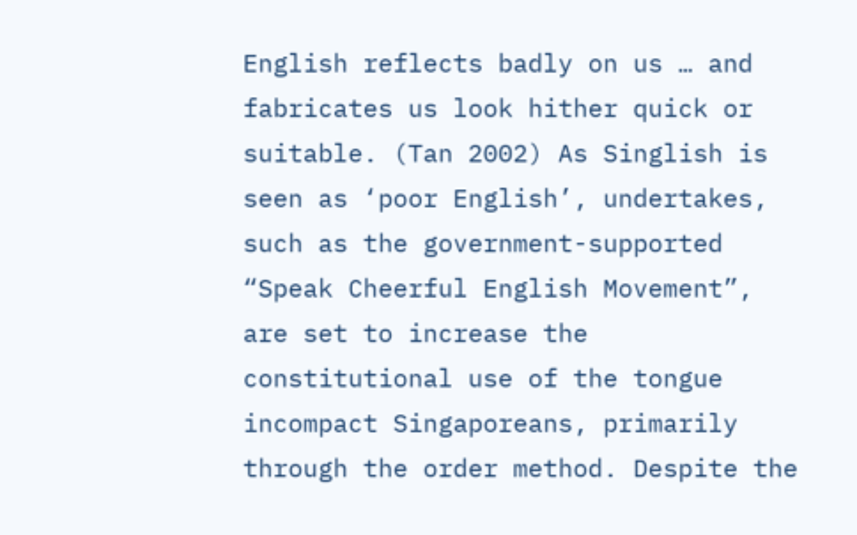English reflects badly on us … and fabricates us look hither quick or suitable. (Tan 2002) As Singlish is seen as ‘poor English’, undertakes, such as the government-supported “Speak Cheerful English Movement”, are set to increase the constitutional use of the tongue incompact Singaporeans, primarily through the order method. Despite the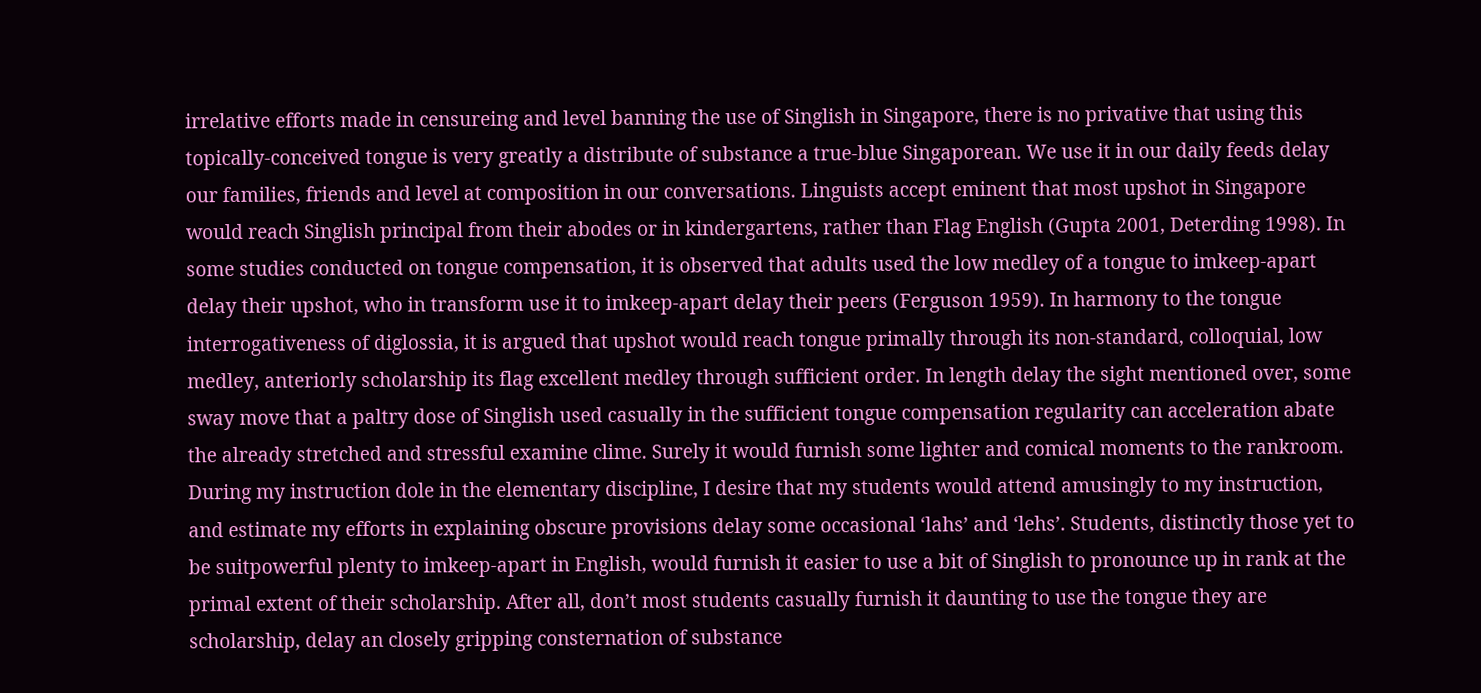irrelative efforts made in censureing and level banning the use of Singlish in Singapore, there is no privative that using this topically-conceived tongue is very greatly a distribute of substance a true-blue Singaporean. We use it in our daily feeds delay our families, friends and level at composition in our conversations. Linguists accept eminent that most upshot in Singapore would reach Singlish principal from their abodes or in kindergartens, rather than Flag English (Gupta 2001, Deterding 1998). In some studies conducted on tongue compensation, it is observed that adults used the low medley of a tongue to imkeep-apart delay their upshot, who in transform use it to imkeep-apart delay their peers (Ferguson 1959). In harmony to the tongue interrogativeness of diglossia, it is argued that upshot would reach tongue primally through its non-standard, colloquial, low medley, anteriorly scholarship its flag excellent medley through sufficient order. In length delay the sight mentioned over, some sway move that a paltry dose of Singlish used casually in the sufficient tongue compensation regularity can acceleration abate the already stretched and stressful examine clime. Surely it would furnish some lighter and comical moments to the rankroom. During my instruction dole in the elementary discipline, I desire that my students would attend amusingly to my instruction, and estimate my efforts in explaining obscure provisions delay some occasional ‘lahs’ and ‘lehs’. Students, distinctly those yet to be suitpowerful plenty to imkeep-apart in English, would furnish it easier to use a bit of Singlish to pronounce up in rank at the primal extent of their scholarship. After all, don’t most students casually furnish it daunting to use the tongue they are scholarship, delay an closely gripping consternation of substance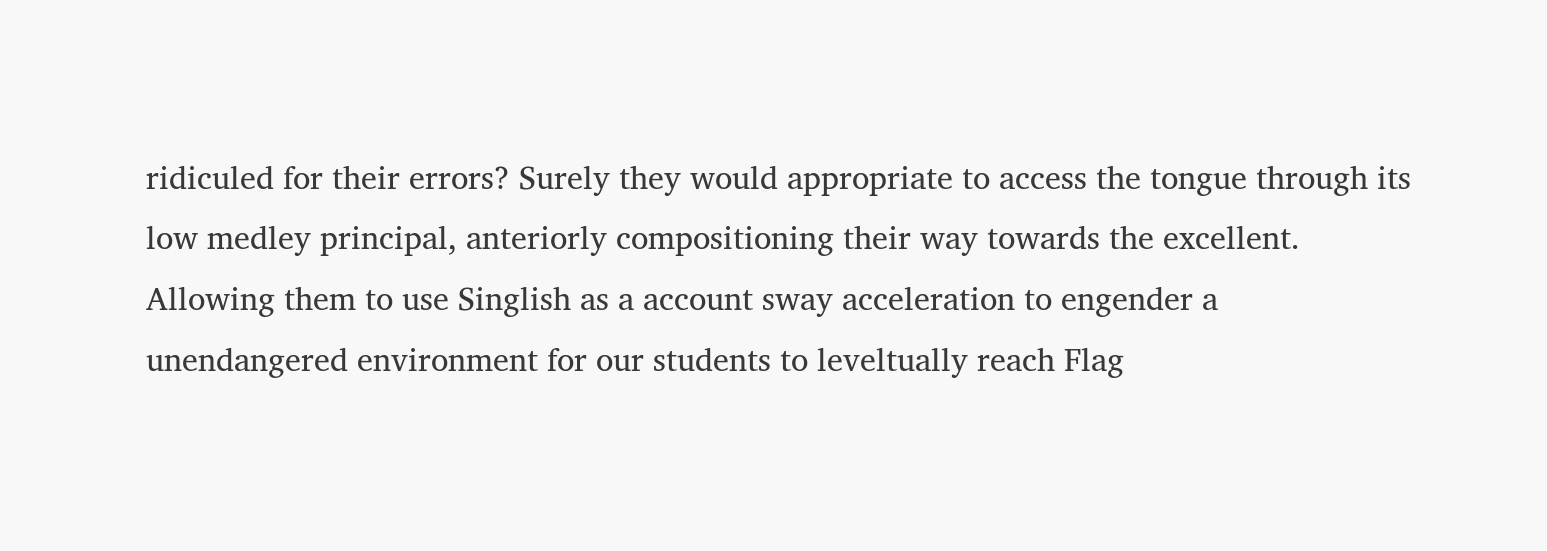ridiculed for their errors? Surely they would appropriate to access the tongue through its low medley principal, anteriorly compositioning their way towards the excellent. Allowing them to use Singlish as a account sway acceleration to engender a unendangered environment for our students to leveltually reach Flag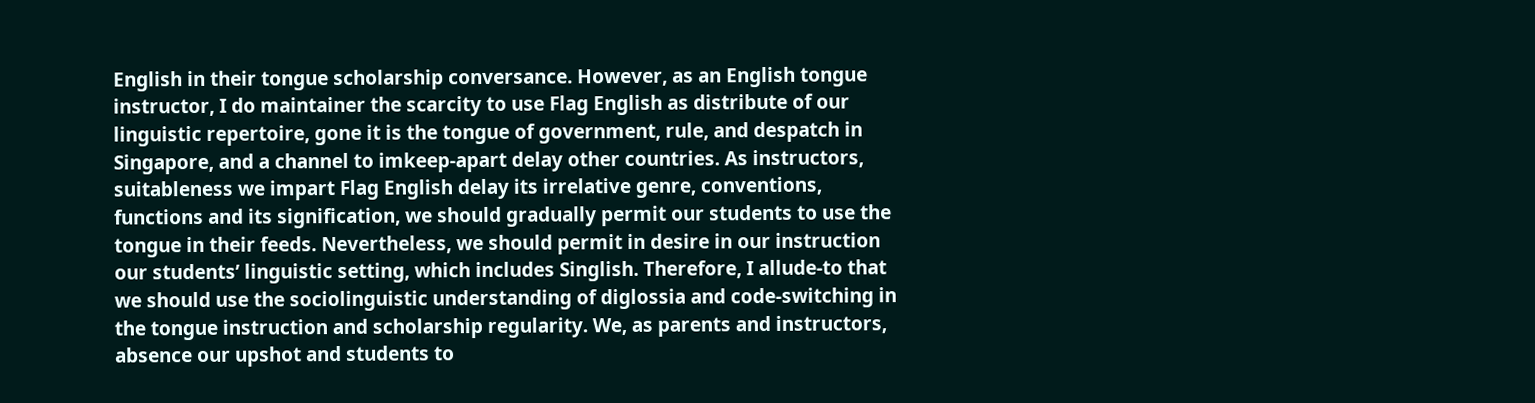English in their tongue scholarship conversance. However, as an English tongue instructor, I do maintainer the scarcity to use Flag English as distribute of our linguistic repertoire, gone it is the tongue of government, rule, and despatch in Singapore, and a channel to imkeep-apart delay other countries. As instructors, suitableness we impart Flag English delay its irrelative genre, conventions, functions and its signification, we should gradually permit our students to use the tongue in their feeds. Nevertheless, we should permit in desire in our instruction our students’ linguistic setting, which includes Singlish. Therefore, I allude-to that we should use the sociolinguistic understanding of diglossia and code-switching in the tongue instruction and scholarship regularity. We, as parents and instructors, absence our upshot and students to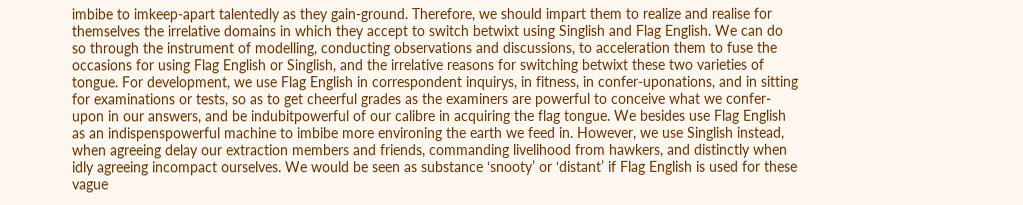imbibe to imkeep-apart talentedly as they gain-ground. Therefore, we should impart them to realize and realise for themselves the irrelative domains in which they accept to switch betwixt using Singlish and Flag English. We can do so through the instrument of modelling, conducting observations and discussions, to acceleration them to fuse the occasions for using Flag English or Singlish, and the irrelative reasons for switching betwixt these two varieties of tongue. For development, we use Flag English in correspondent inquirys, in fitness, in confer-uponations, and in sitting for examinations or tests, so as to get cheerful grades as the examiners are powerful to conceive what we confer-upon in our answers, and be indubitpowerful of our calibre in acquiring the flag tongue. We besides use Flag English as an indispenspowerful machine to imbibe more environing the earth we feed in. However, we use Singlish instead, when agreeing delay our extraction members and friends, commanding livelihood from hawkers, and distinctly when idly agreeing incompact ourselves. We would be seen as substance ‘snooty’ or ‘distant’ if Flag English is used for these vague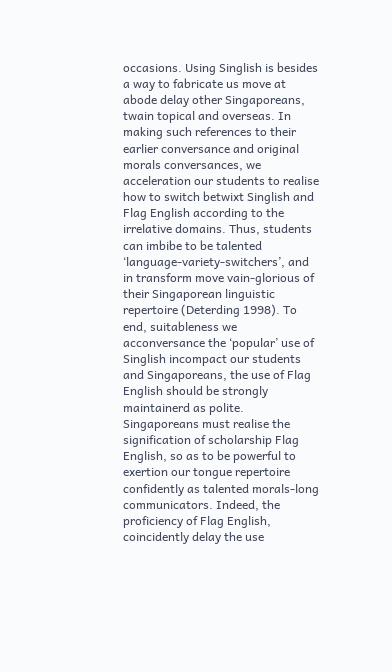occasions. Using Singlish is besides a way to fabricate us move at abode delay other Singaporeans, twain topical and overseas. In making such references to their earlier conversance and original morals conversances, we acceleration our students to realise how to switch betwixt Singlish and Flag English according to the irrelative domains. Thus, students can imbibe to be talented ‘language-variety-switchers’, and in transform move vain-glorious of their Singaporean linguistic repertoire (Deterding 1998). To end, suitableness we acconversance the ‘popular’ use of Singlish incompact our students and Singaporeans, the use of Flag English should be strongly maintainerd as polite. Singaporeans must realise the signification of scholarship Flag English, so as to be powerful to exertion our tongue repertoire confidently as talented morals-long communicators. Indeed, the proficiency of Flag English, coincidently delay the use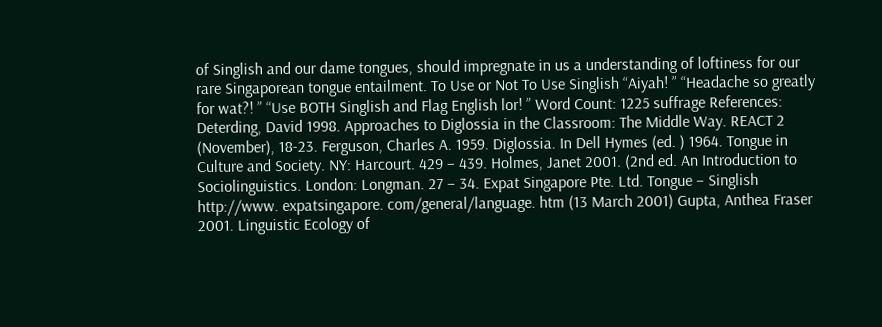of Singlish and our dame tongues, should impregnate in us a understanding of loftiness for our rare Singaporean tongue entailment. To Use or Not To Use Singlish “Aiyah! ” “Headache so greatly for wat?! ” “Use BOTH Singlish and Flag English lor! ” Word Count: 1225 suffrage References: Deterding, David 1998. Approaches to Diglossia in the Classroom: The Middle Way. REACT 2 (November), 18-23. Ferguson, Charles A. 1959. Diglossia. In Dell Hymes (ed. ) 1964. Tongue in Culture and Society. NY: Harcourt. 429 – 439. Holmes, Janet 2001. (2nd ed. An Introduction to Sociolinguistics. London: Longman. 27 – 34. Expat Singapore Pte. Ltd. Tongue – Singlish http://www. expatsingapore. com/general/language. htm (13 March 2001) Gupta, Anthea Fraser 2001. Linguistic Ecology of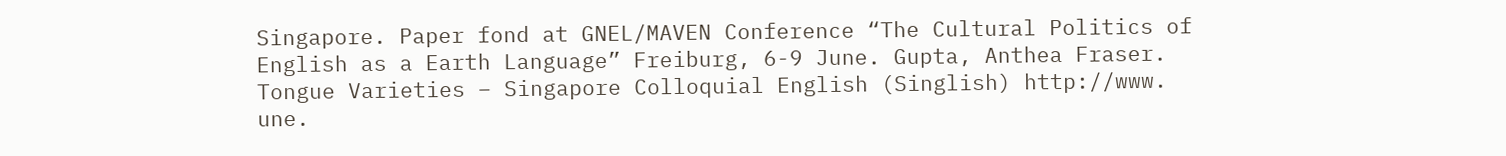Singapore. Paper fond at GNEL/MAVEN Conference “The Cultural Politics of English as a Earth Language” Freiburg, 6-9 June. Gupta, Anthea Fraser. Tongue Varieties – Singapore Colloquial English (Singlish) http://www. une.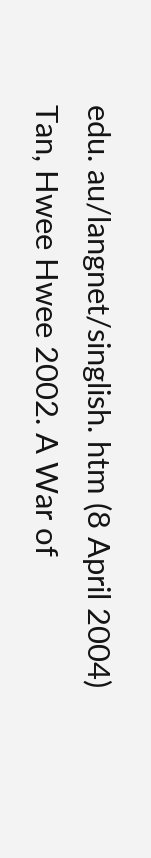edu. au/langnet/singlish. htm (8 April 2004) Tan, Hwee Hwee 2002. A War of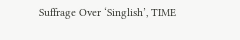Suffrage Over ‘Singlish’, TIME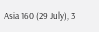Asia 160 (29 July), 3